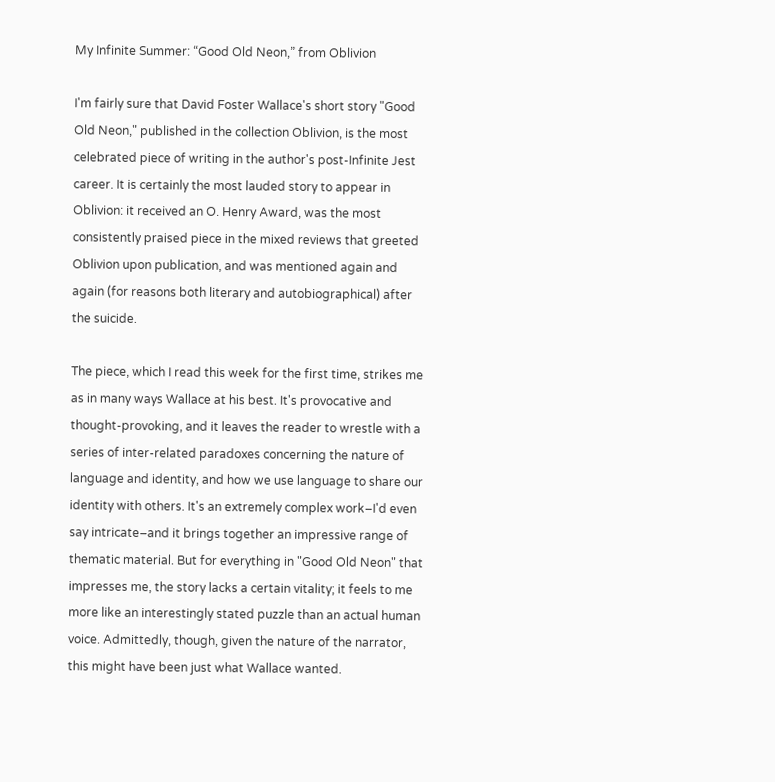My Infinite Summer: “Good Old Neon,” from Oblivion

I'm fairly sure that David Foster Wallace's short story "Good Old Neon," published in the collection Oblivion, is the most celebrated piece of writing in the author's post-Infinite Jest career. It is certainly the most lauded story to appear in Oblivion: it received an O. Henry Award, was the most consistently praised piece in the mixed reviews that greeted Oblivion upon publication, and was mentioned again and again (for reasons both literary and autobiographical) after the suicide.

The piece, which I read this week for the first time, strikes me as in many ways Wallace at his best. It's provocative and thought-provoking, and it leaves the reader to wrestle with a series of inter-related paradoxes concerning the nature of language and identity, and how we use language to share our identity with others. It's an extremely complex work–I'd even say intricate–and it brings together an impressive range of thematic material. But for everything in "Good Old Neon" that impresses me, the story lacks a certain vitality; it feels to me more like an interestingly stated puzzle than an actual human voice. Admittedly, though, given the nature of the narrator, this might have been just what Wallace wanted.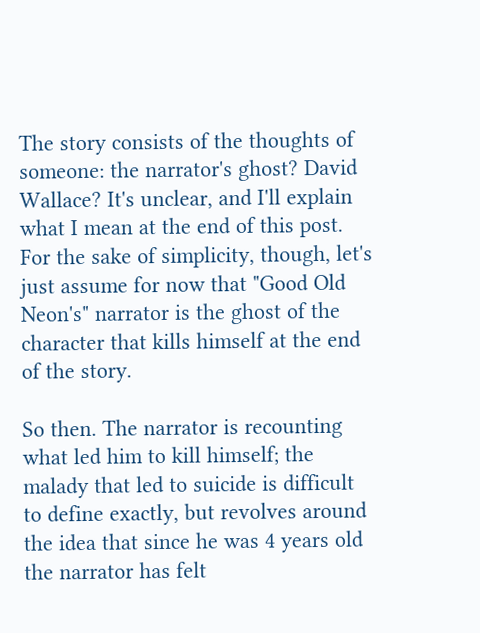The story consists of the thoughts of someone: the narrator's ghost? David Wallace? It's unclear, and I'll explain what I mean at the end of this post. For the sake of simplicity, though, let's just assume for now that "Good Old Neon's" narrator is the ghost of the character that kills himself at the end of the story.

So then. The narrator is recounting what led him to kill himself; the malady that led to suicide is difficult to define exactly, but revolves around the idea that since he was 4 years old the narrator has felt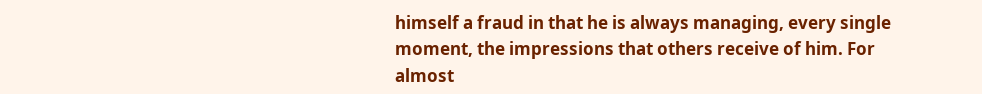himself a fraud in that he is always managing, every single moment, the impressions that others receive of him. For almost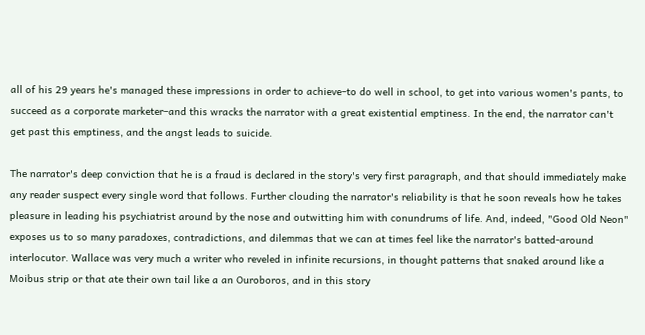all of his 29 years he's managed these impressions in order to achieve–to do well in school, to get into various women's pants, to succeed as a corporate marketer–and this wracks the narrator with a great existential emptiness. In the end, the narrator can't get past this emptiness, and the angst leads to suicide.

The narrator's deep conviction that he is a fraud is declared in the story's very first paragraph, and that should immediately make any reader suspect every single word that follows. Further clouding the narrator's reliability is that he soon reveals how he takes pleasure in leading his psychiatrist around by the nose and outwitting him with conundrums of life. And, indeed, "Good Old Neon" exposes us to so many paradoxes, contradictions, and dilemmas that we can at times feel like the narrator's batted-around interlocutor. Wallace was very much a writer who reveled in infinite recursions, in thought patterns that snaked around like a Moibus strip or that ate their own tail like a an Ouroboros, and in this story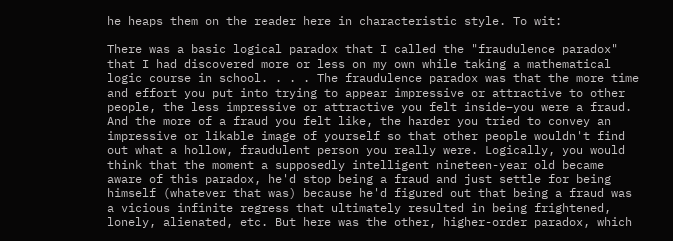he heaps them on the reader here in characteristic style. To wit:

There was a basic logical paradox that I called the "fraudulence paradox" that I had discovered more or less on my own while taking a mathematical logic course in school. . . . The fraudulence paradox was that the more time and effort you put into trying to appear impressive or attractive to other people, the less impressive or attractive you felt inside–you were a fraud. And the more of a fraud you felt like, the harder you tried to convey an impressive or likable image of yourself so that other people wouldn't find out what a hollow, fraudulent person you really were. Logically, you would think that the moment a supposedly intelligent nineteen-year old became aware of this paradox, he'd stop being a fraud and just settle for being himself (whatever that was) because he'd figured out that being a fraud was a vicious infinite regress that ultimately resulted in being frightened, lonely, alienated, etc. But here was the other, higher-order paradox, which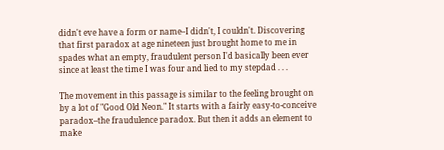didn't eve have a form or name–I didn't, I couldn't. Discovering that first paradox at age nineteen just brought home to me in spades what an empty, fraudulent person I'd basically been ever since at least the time I was four and lied to my stepdad . . .

The movement in this passage is similar to the feeling brought on by a lot of "Good Old Neon." It starts with a fairly easy-to-conceive paradox–the fraudulence paradox. But then it adds an element to make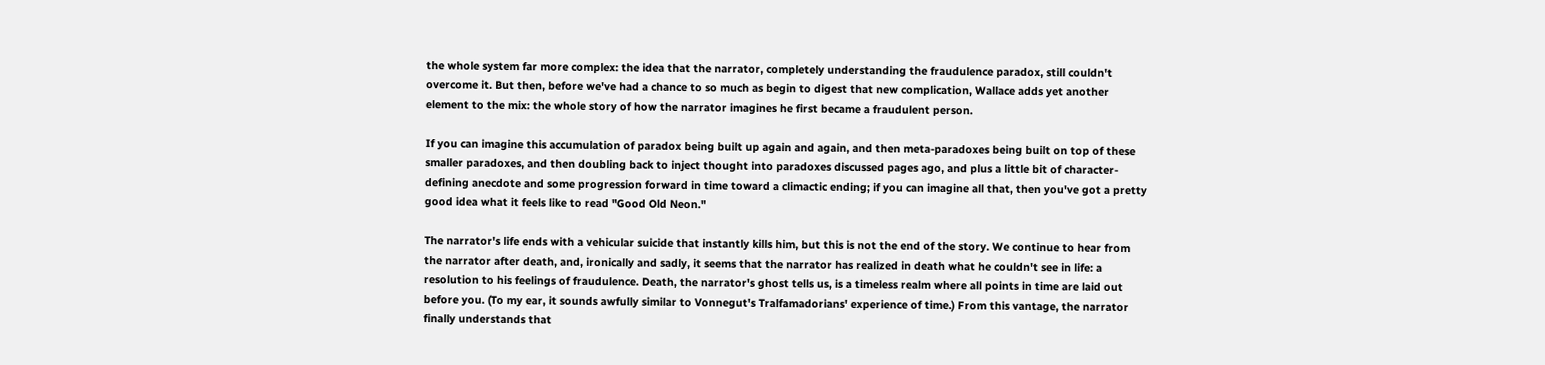the whole system far more complex: the idea that the narrator, completely understanding the fraudulence paradox, still couldn't overcome it. But then, before we've had a chance to so much as begin to digest that new complication, Wallace adds yet another element to the mix: the whole story of how the narrator imagines he first became a fraudulent person.

If you can imagine this accumulation of paradox being built up again and again, and then meta-paradoxes being built on top of these smaller paradoxes, and then doubling back to inject thought into paradoxes discussed pages ago, and plus a little bit of character-defining anecdote and some progression forward in time toward a climactic ending; if you can imagine all that, then you've got a pretty good idea what it feels like to read "Good Old Neon."

The narrator's life ends with a vehicular suicide that instantly kills him, but this is not the end of the story. We continue to hear from the narrator after death, and, ironically and sadly, it seems that the narrator has realized in death what he couldn't see in life: a resolution to his feelings of fraudulence. Death, the narrator's ghost tells us, is a timeless realm where all points in time are laid out before you. (To my ear, it sounds awfully similar to Vonnegut's Tralfamadorians' experience of time.) From this vantage, the narrator finally understands that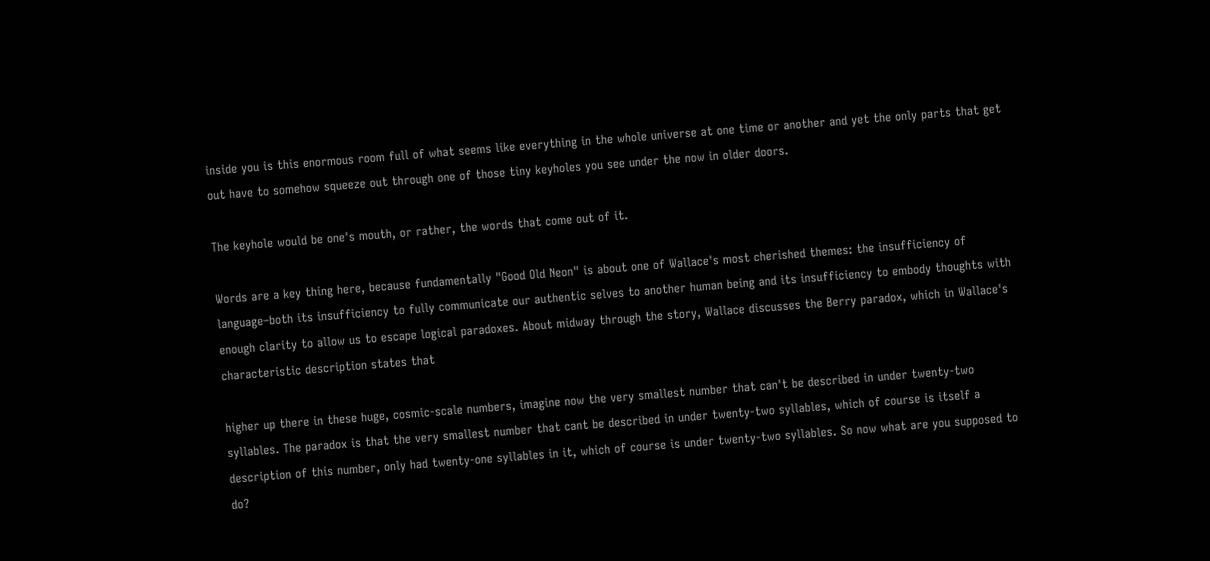inside you is this enormous room full of what seems like everything in the whole universe at one time or another and yet the only parts that get out have to somehow squeeze out through one of those tiny keyholes you see under the now in older doors.

The keyhole would be one's mouth, or rather, the words that come out of it.

Words are a key thing here, because fundamentally "Good Old Neon" is about one of Wallace's most cherished themes: the insufficiency of language–both its insufficiency to fully communicate our authentic selves to another human being and its insufficiency to embody thoughts with enough clarity to allow us to escape logical paradoxes. About midway through the story, Wallace discusses the Berry paradox, which in Wallace's characteristic description states that

higher up there in these huge, cosmic-scale numbers, imagine now the very smallest number that can't be described in under twenty-two syllables. The paradox is that the very smallest number that cant be described in under twenty-two syllables, which of course is itself a description of this number, only had twenty-one syllables in it, which of course is under twenty-two syllables. So now what are you supposed to do?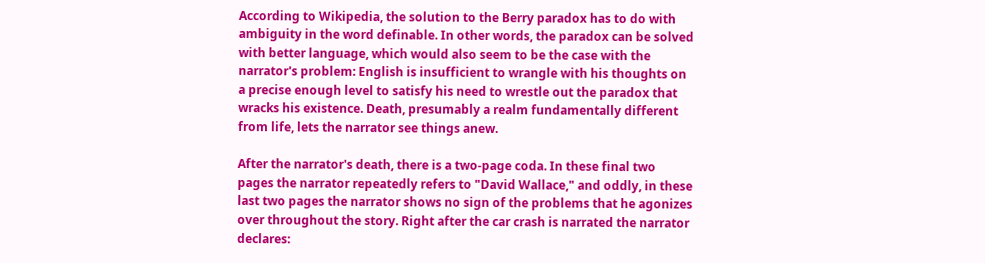According to Wikipedia, the solution to the Berry paradox has to do with ambiguity in the word definable. In other words, the paradox can be solved with better language, which would also seem to be the case with the narrator's problem: English is insufficient to wrangle with his thoughts on a precise enough level to satisfy his need to wrestle out the paradox that wracks his existence. Death, presumably a realm fundamentally different from life, lets the narrator see things anew.

After the narrator's death, there is a two-page coda. In these final two pages the narrator repeatedly refers to "David Wallace," and oddly, in these last two pages the narrator shows no sign of the problems that he agonizes over throughout the story. Right after the car crash is narrated the narrator declares: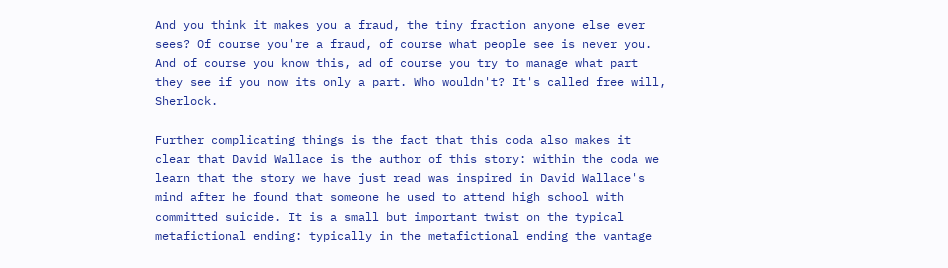And you think it makes you a fraud, the tiny fraction anyone else ever sees? Of course you're a fraud, of course what people see is never you. And of course you know this, ad of course you try to manage what part they see if you now its only a part. Who wouldn't? It's called free will, Sherlock.

Further complicating things is the fact that this coda also makes it clear that David Wallace is the author of this story: within the coda we learn that the story we have just read was inspired in David Wallace's mind after he found that someone he used to attend high school with committed suicide. It is a small but important twist on the typical metafictional ending: typically in the metafictional ending the vantage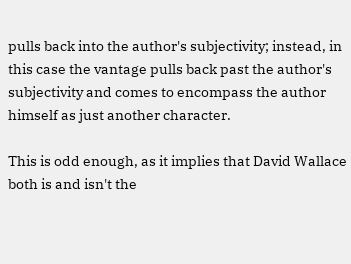pulls back into the author's subjectivity; instead, in this case the vantage pulls back past the author's subjectivity and comes to encompass the author himself as just another character.

This is odd enough, as it implies that David Wallace both is and isn't the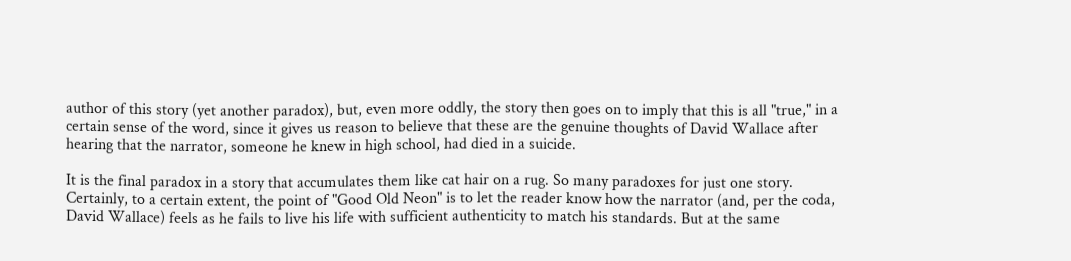author of this story (yet another paradox), but, even more oddly, the story then goes on to imply that this is all "true," in a certain sense of the word, since it gives us reason to believe that these are the genuine thoughts of David Wallace after hearing that the narrator, someone he knew in high school, had died in a suicide.

It is the final paradox in a story that accumulates them like cat hair on a rug. So many paradoxes for just one story. Certainly, to a certain extent, the point of "Good Old Neon" is to let the reader know how the narrator (and, per the coda, David Wallace) feels as he fails to live his life with sufficient authenticity to match his standards. But at the same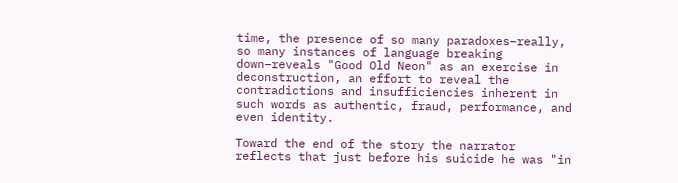time, the presence of so many paradoxes–really, so many instances of language breaking down–reveals "Good Old Neon" as an exercise in deconstruction, an effort to reveal the contradictions and insufficiencies inherent in such words as authentic, fraud, performance, and even identity.

Toward the end of the story the narrator reflects that just before his suicide he was "in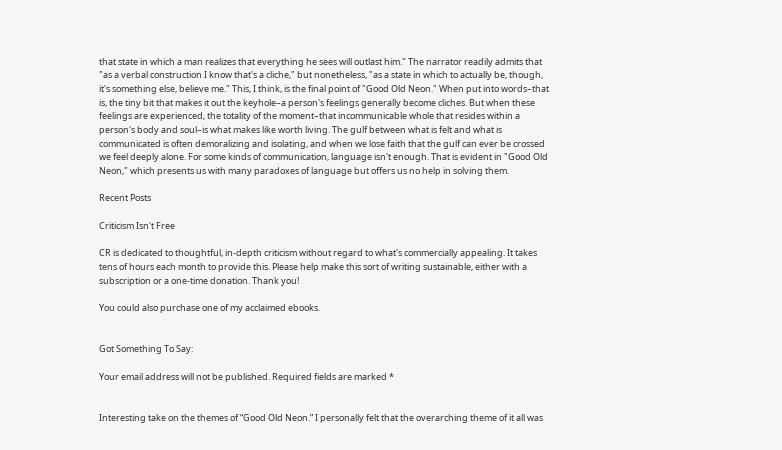that state in which a man realizes that everything he sees will outlast him." The narrator readily admits that "as a verbal construction I know that's a cliche," but nonetheless, "as a state in which to actually be, though, it's something else, believe me." This, I think, is the final point of "Good Old Neon." When put into words–that is, the tiny bit that makes it out the keyhole–a person's feelings generally become cliches. But when these feelings are experienced, the totality of the moment–that incommunicable whole that resides within a person's body and soul–is what makes like worth living. The gulf between what is felt and what is communicated is often demoralizing and isolating, and when we lose faith that the gulf can ever be crossed we feel deeply alone. For some kinds of communication, language isn't enough. That is evident in "Good Old Neon," which presents us with many paradoxes of language but offers us no help in solving them.

Recent Posts

Criticism Isn't Free

CR is dedicated to thoughtful, in-depth criticism without regard to what's commercially appealing. It takes tens of hours each month to provide this. Please help make this sort of writing sustainable, either with a subscription or a one-time donation. Thank you!

You could also purchase one of my acclaimed ebooks.


Got Something To Say:

Your email address will not be published. Required fields are marked *


Interesting take on the themes of “Good Old Neon.” I personally felt that the overarching theme of it all was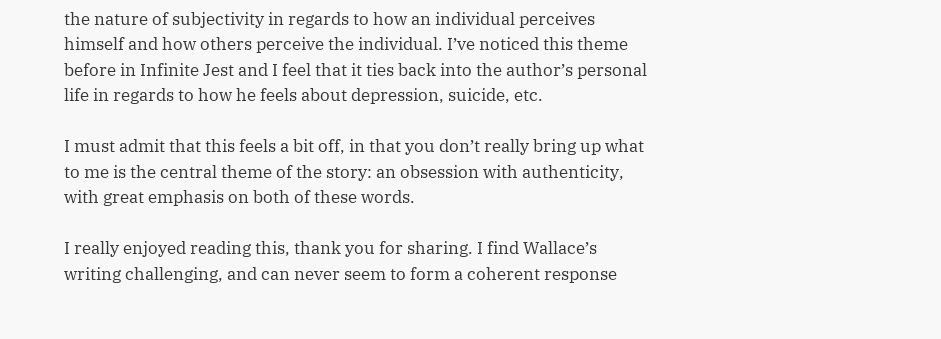the nature of subjectivity in regards to how an individual perceives himself and how others perceive the individual. I’ve noticed this theme before in Infinite Jest and I feel that it ties back into the author’s personal life in regards to how he feels about depression, suicide, etc.

I must admit that this feels a bit off, in that you don’t really bring up what to me is the central theme of the story: an obsession with authenticity, with great emphasis on both of these words.

I really enjoyed reading this, thank you for sharing. I find Wallace’s writing challenging, and can never seem to form a coherent response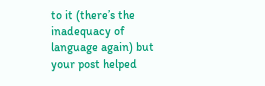to it (there’s the inadequacy of language again) but your post helped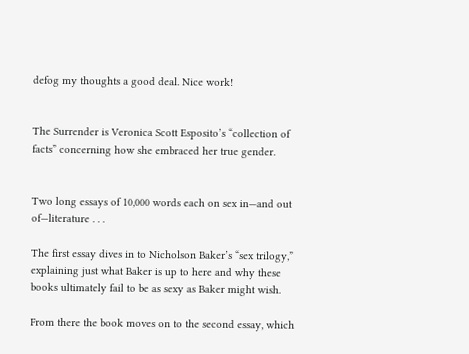defog my thoughts a good deal. Nice work!


The Surrender is Veronica Scott Esposito’s “collection of facts” concerning how she embraced her true gender.


Two long essays of 10,000 words each on sex in—and out of—literature . . .

The first essay dives in to Nicholson Baker’s “sex trilogy,” explaining just what Baker is up to here and why these books ultimately fail to be as sexy as Baker might wish.

From there the book moves on to the second essay, which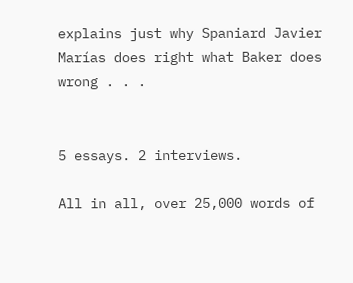explains just why Spaniard Javier Marías does right what Baker does wrong . . .


5 essays. 2 interviews.

All in all, over 25,000 words of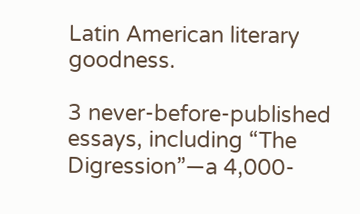Latin American literary goodness.

3 never-before-published essays, including “The Digression”—a 4,000-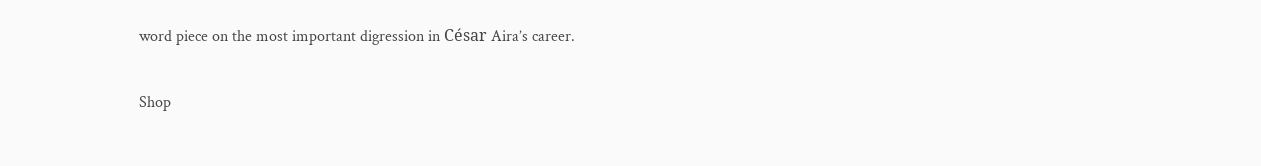word piece on the most important digression in César Aira’s career.

Shop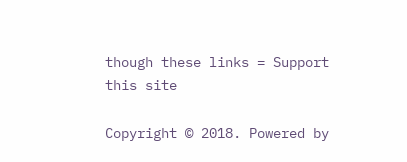though these links = Support this site

Copyright © 2018. Powered by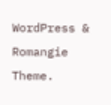WordPress & Romangie Theme.